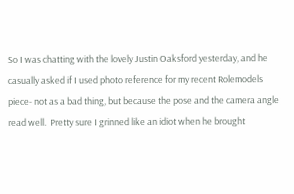So I was chatting with the lovely Justin Oaksford yesterday, and he casually asked if I used photo reference for my recent Rolemodels piece- not as a bad thing, but because the pose and the camera angle read well.  Pretty sure I grinned like an idiot when he brought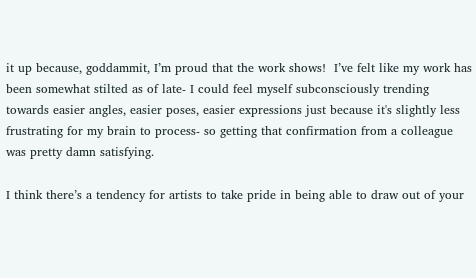it up because, goddammit, I’m proud that the work shows!  I’ve felt like my work has been somewhat stilted as of late- I could feel myself subconsciously trending towards easier angles, easier poses, easier expressions just because it's slightly less frustrating for my brain to process- so getting that confirmation from a colleague was pretty damn satisfying.

I think there’s a tendency for artists to take pride in being able to draw out of your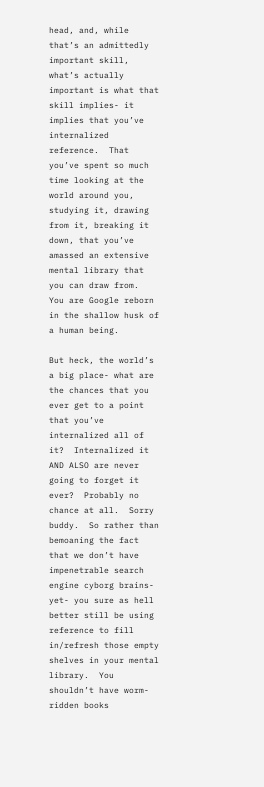head, and, while that’s an admittedly important skill, what’s actually important is what that skill implies- it implies that you’ve internalized reference.  That you’ve spent so much time looking at the world around you, studying it, drawing from it, breaking it down, that you’ve amassed an extensive mental library that you can draw from.  You are Google reborn in the shallow husk of a human being.

But heck, the world’s a big place- what are the chances that you ever get to a point that you’ve internalized all of it?  Internalized it AND ALSO are never going to forget it ever?  Probably no chance at all.  Sorry buddy.  So rather than bemoaning the fact that we don’t have impenetrable search engine cyborg brains- yet- you sure as hell better still be using reference to fill in/refresh those empty shelves in your mental library.  You shouldn’t have worm-ridden books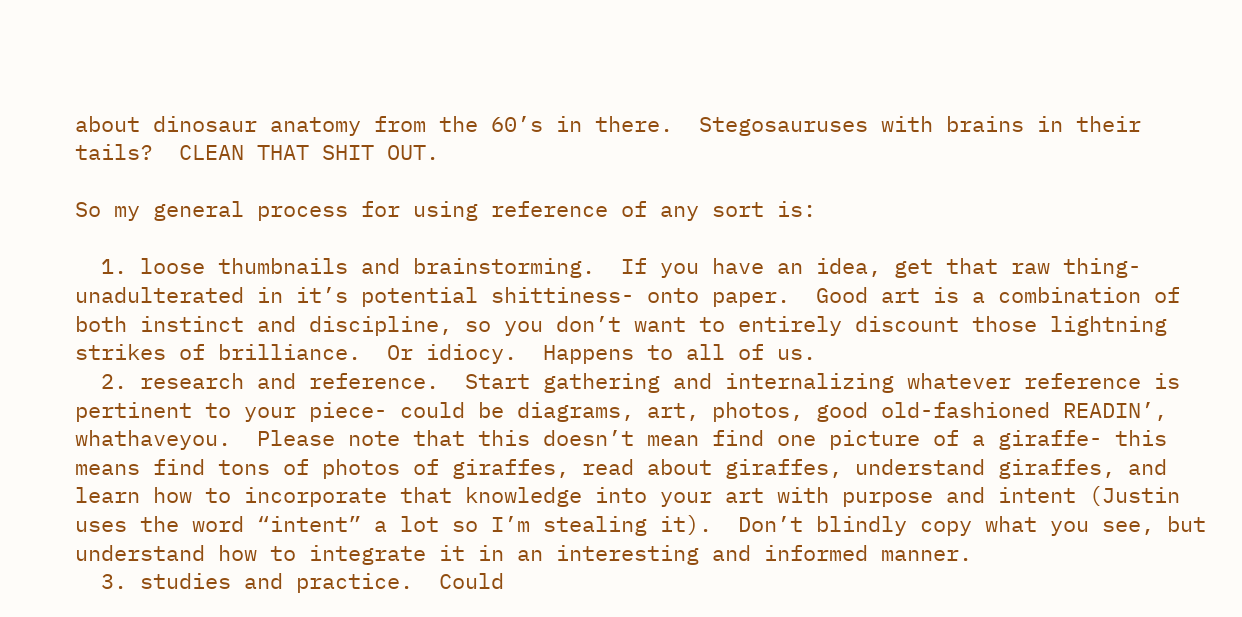about dinosaur anatomy from the 60’s in there.  Stegosauruses with brains in their tails?  CLEAN THAT SHIT OUT.

So my general process for using reference of any sort is:

  1. loose thumbnails and brainstorming.  If you have an idea, get that raw thing- unadulterated in it’s potential shittiness- onto paper.  Good art is a combination of both instinct and discipline, so you don’t want to entirely discount those lightning strikes of brilliance.  Or idiocy.  Happens to all of us.
  2. research and reference.  Start gathering and internalizing whatever reference is pertinent to your piece- could be diagrams, art, photos, good old-fashioned READIN’, whathaveyou.  Please note that this doesn’t mean find one picture of a giraffe- this means find tons of photos of giraffes, read about giraffes, understand giraffes, and learn how to incorporate that knowledge into your art with purpose and intent (Justin uses the word “intent” a lot so I’m stealing it).  Don’t blindly copy what you see, but understand how to integrate it in an interesting and informed manner.
  3. studies and practice.  Could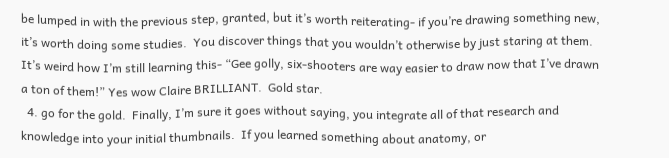be lumped in with the previous step, granted, but it’s worth reiterating- if you’re drawing something new, it’s worth doing some studies.  You discover things that you wouldn’t otherwise by just staring at them.  It’s weird how I’m still learning this- “Gee golly, six-shooters are way easier to draw now that I’ve drawn a ton of them!” Yes wow Claire BRILLIANT.  Gold star.
  4. go for the gold.  Finally, I’m sure it goes without saying, you integrate all of that research and knowledge into your initial thumbnails.  If you learned something about anatomy, or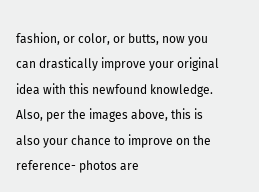fashion, or color, or butts, now you can drastically improve your original idea with this newfound knowledge.  Also, per the images above, this is also your chance to improve on the reference- photos are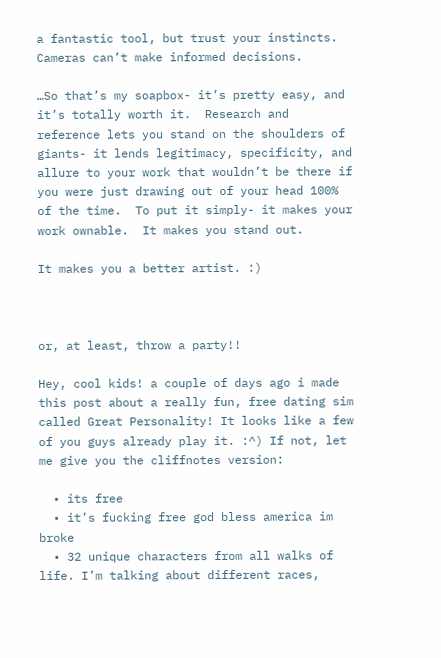a fantastic tool, but trust your instincts.  Cameras can’t make informed decisions.

…So that’s my soapbox- it’s pretty easy, and it’s totally worth it.  Research and reference lets you stand on the shoulders of giants- it lends legitimacy, specificity, and allure to your work that wouldn’t be there if you were just drawing out of your head 100% of the time.  To put it simply- it makes your work ownable.  It makes you stand out.

It makes you a better artist. :)



or, at least, throw a party!!

Hey, cool kids! a couple of days ago i made this post about a really fun, free dating sim called Great Personality! It looks like a few of you guys already play it. :^) If not, let me give you the cliffnotes version:

  • its free
  • it’s fucking free god bless america im broke
  • 32 unique characters from all walks of life. I’m talking about different races,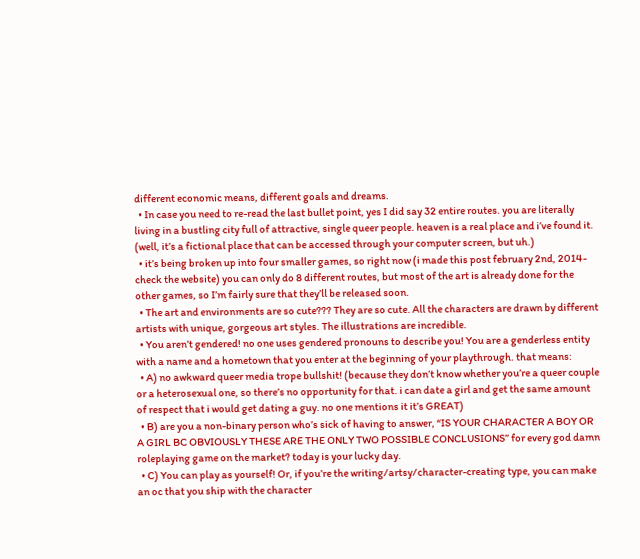different economic means, different goals and dreams.
  • In case you need to re-read the last bullet point, yes I did say 32 entire routes. you are literally living in a bustling city full of attractive, single queer people. heaven is a real place and i’ve found it. (well, it’s a fictional place that can be accessed through your computer screen, but uh.)
  • it’s being broken up into four smaller games, so right now (i made this post february 2nd, 2014- check the website) you can only do 8 different routes, but most of the art is already done for the other games, so I’m fairly sure that they’ll be released soon.
  • The art and environments are so cute??? They are so cute. All the characters are drawn by different artists with unique, gorgeous art styles. The illustrations are incredible.
  • You aren’t gendered! no one uses gendered pronouns to describe you! You are a genderless entity with a name and a hometown that you enter at the beginning of your playthrough. that means:
  • A) no awkward queer media trope bullshit! (because they don’t know whether you’re a queer couple or a heterosexual one, so there’s no opportunity for that. i can date a girl and get the same amount of respect that i would get dating a guy. no one mentions it it’s GREAT)
  • B) are you a non-binary person who’s sick of having to answer, “IS YOUR CHARACTER A BOY OR A GIRL BC OBVIOUSLY THESE ARE THE ONLY TWO POSSIBLE CONCLUSIONS” for every god damn roleplaying game on the market? today is your lucky day.
  • C) You can play as yourself! Or, if you’re the writing/artsy/character-creating type, you can make an oc that you ship with the character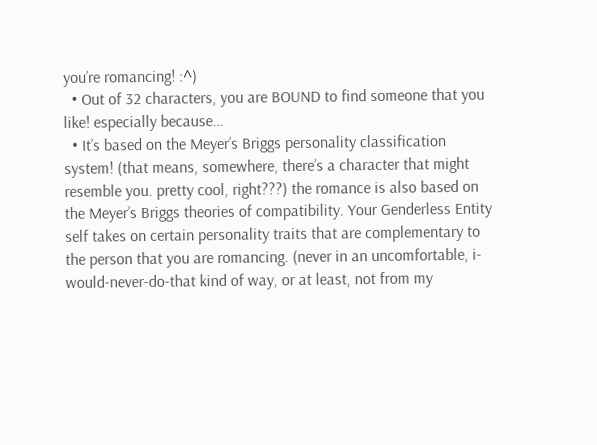you’re romancing! :^)
  • Out of 32 characters, you are BOUND to find someone that you like! especially because…
  • It’s based on the Meyer’s Briggs personality classification system! (that means, somewhere, there’s a character that might resemble you. pretty cool, right???) the romance is also based on the Meyer’s Briggs theories of compatibility. Your Genderless Entity self takes on certain personality traits that are complementary to the person that you are romancing. (never in an uncomfortable, i-would-never-do-that kind of way, or at least, not from my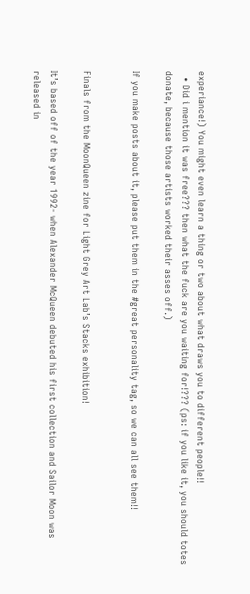experiance!) You might even learn a thing or two about what draws you to different people!!
  • Did i mention it was free??? then what the fuck are you waiting for!??? (ps: if you like it, you should totes donate, because those artists worked their asses off.)

If you make posts about it, please put them in the #great personality tag, so we can all see them!!


Finals from the MoonQueen zine for Light Grey Art Lab’s Stacks exhibition!

It’s based off of the year 1992- when Alexander McQueen debuted his first collection and Sailor Moon was released in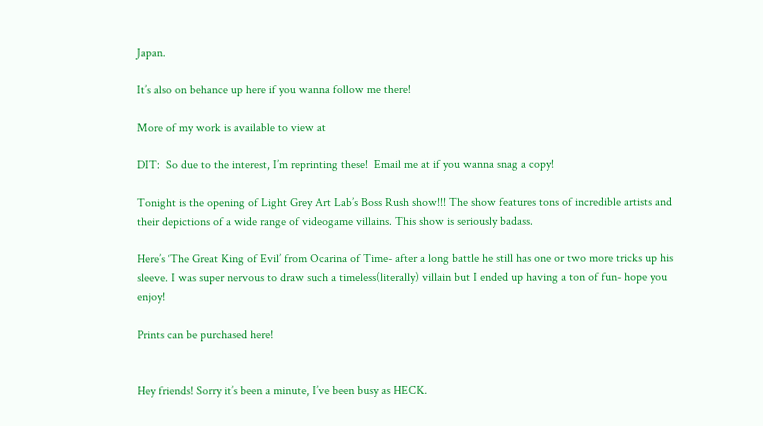Japan.

It’s also on behance up here if you wanna follow me there!

More of my work is available to view at

DIT:  So due to the interest, I’m reprinting these!  Email me at if you wanna snag a copy!

Tonight is the opening of Light Grey Art Lab’s Boss Rush show!!! The show features tons of incredible artists and their depictions of a wide range of videogame villains. This show is seriously badass.

Here’s ‘The Great King of Evil’ from Ocarina of Time- after a long battle he still has one or two more tricks up his sleeve. I was super nervous to draw such a timeless(literally) villain but I ended up having a ton of fun- hope you enjoy!

Prints can be purchased here!


Hey friends! Sorry it’s been a minute, I’ve been busy as HECK.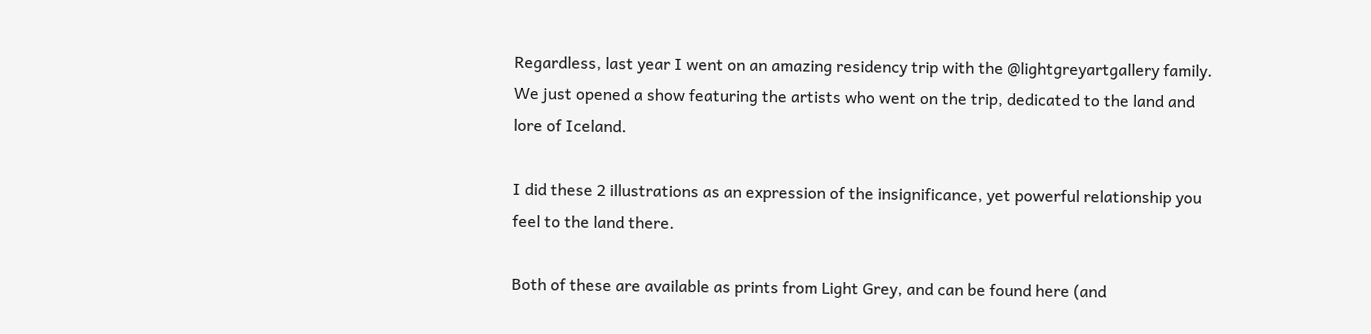Regardless, last year I went on an amazing residency trip with the @lightgreyartgallery family. We just opened a show featuring the artists who went on the trip, dedicated to the land and lore of Iceland.

I did these 2 illustrations as an expression of the insignificance, yet powerful relationship you feel to the land there.

Both of these are available as prints from Light Grey, and can be found here (and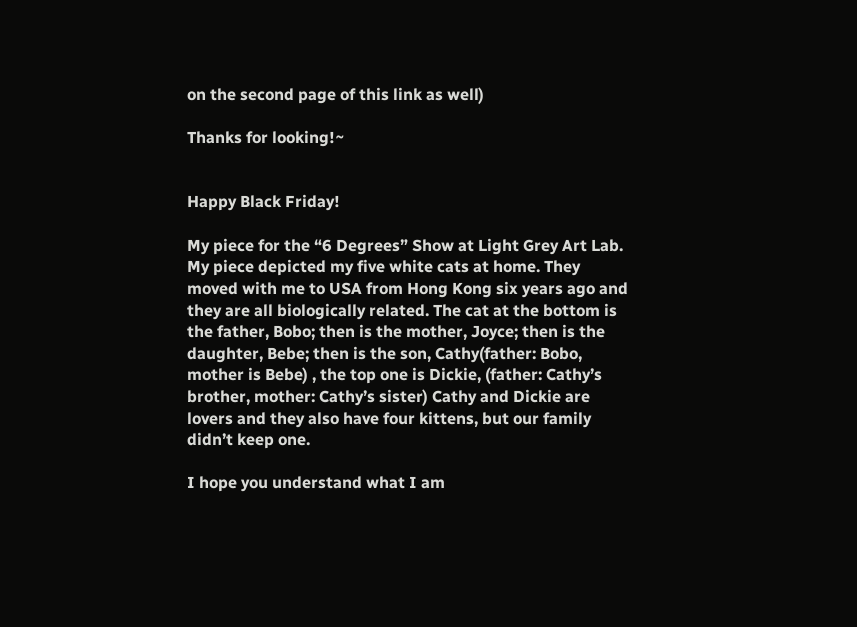on the second page of this link as well)

Thanks for looking!~


Happy Black Friday!

My piece for the “6 Degrees” Show at Light Grey Art Lab. My piece depicted my five white cats at home. They moved with me to USA from Hong Kong six years ago and they are all biologically related. The cat at the bottom is the father, Bobo; then is the mother, Joyce; then is the daughter, Bebe; then is the son, Cathy(father: Bobo, mother is Bebe) , the top one is Dickie, (father: Cathy’s brother, mother: Cathy’s sister) Cathy and Dickie are lovers and they also have four kittens, but our family didn’t keep one.

I hope you understand what I am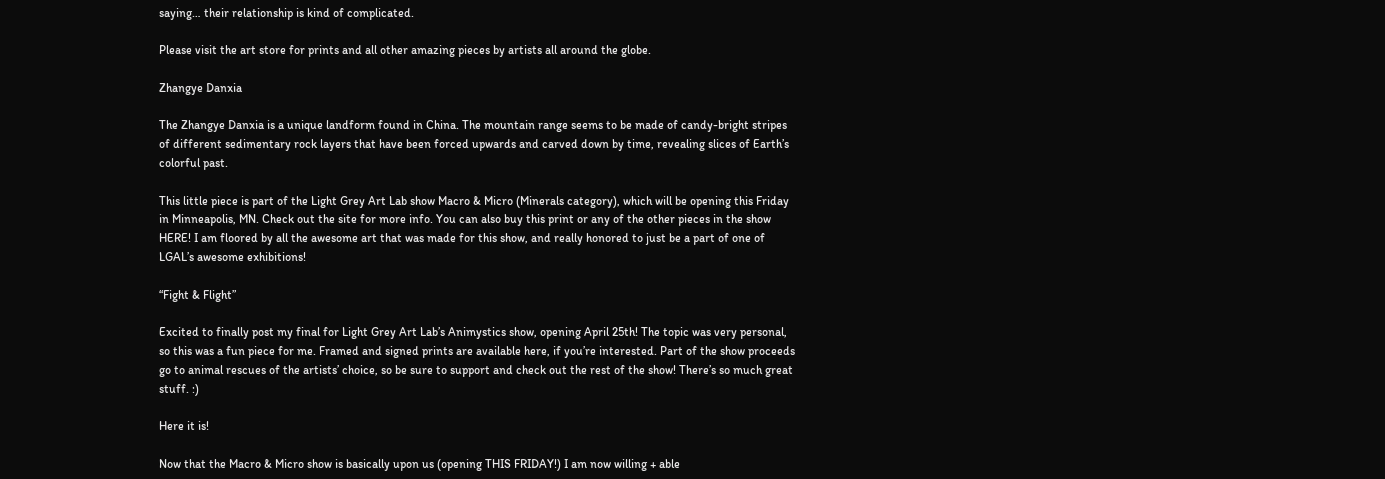saying… their relationship is kind of complicated.

Please visit the art store for prints and all other amazing pieces by artists all around the globe.

Zhangye Danxia

The Zhangye Danxia is a unique landform found in China. The mountain range seems to be made of candy-bright stripes of different sedimentary rock layers that have been forced upwards and carved down by time, revealing slices of Earth’s colorful past.

This little piece is part of the Light Grey Art Lab show Macro & Micro (Minerals category), which will be opening this Friday in Minneapolis, MN. Check out the site for more info. You can also buy this print or any of the other pieces in the show HERE! I am floored by all the awesome art that was made for this show, and really honored to just be a part of one of LGAL’s awesome exhibitions!

“Fight & Flight”

Excited to finally post my final for Light Grey Art Lab’s Animystics show, opening April 25th! The topic was very personal, so this was a fun piece for me. Framed and signed prints are available here, if you’re interested. Part of the show proceeds go to animal rescues of the artists’ choice, so be sure to support and check out the rest of the show! There’s so much great stuff. :)

Here it is!

Now that the Macro & Micro show is basically upon us (opening THIS FRIDAY!) I am now willing + able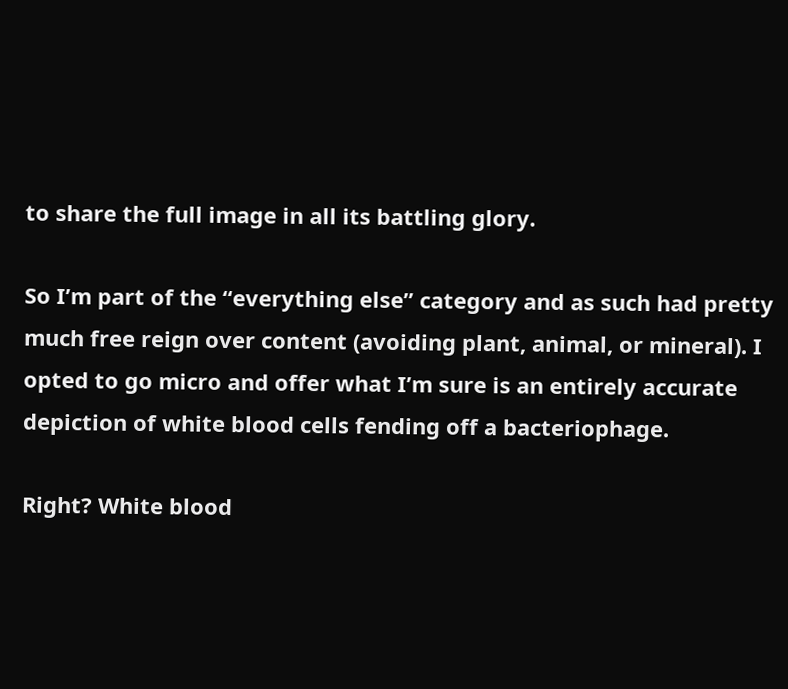to share the full image in all its battling glory.

So I’m part of the “everything else” category and as such had pretty much free reign over content (avoiding plant, animal, or mineral). I opted to go micro and offer what I’m sure is an entirely accurate depiction of white blood cells fending off a bacteriophage.

Right? White blood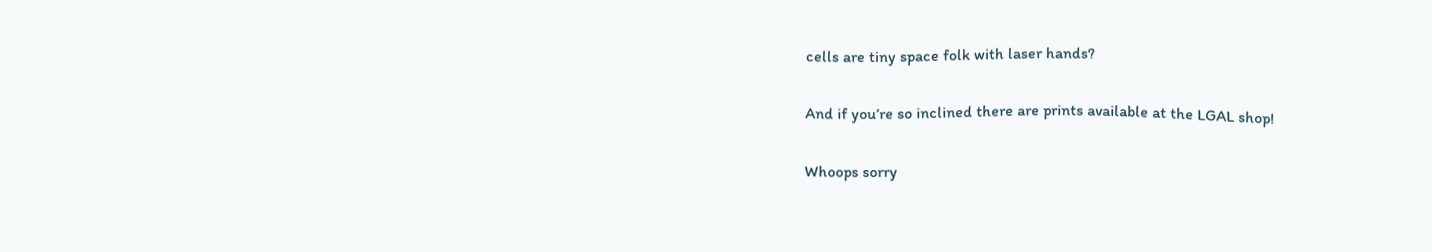cells are tiny space folk with laser hands?

And if you’re so inclined there are prints available at the LGAL shop!

Whoops sorry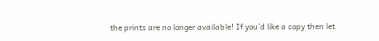the prints are no longer available! If you’d like a copy then let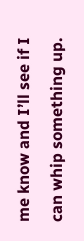me know and I’ll see if I can whip something up.